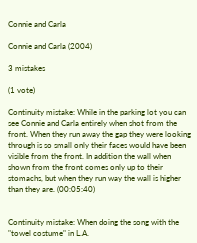Connie and Carla

Connie and Carla (2004)

3 mistakes

(1 vote)

Continuity mistake: While in the parking lot you can see Connie and Carla entirely when shot from the front. When they run away the gap they were looking through is so small only their faces would have been visible from the front. In addition the wall when shown from the front comes only up to their stomachs, but when they run way the wall is higher than they are. (00:05:40)


Continuity mistake: When doing the song with the "towel costume" in L.A.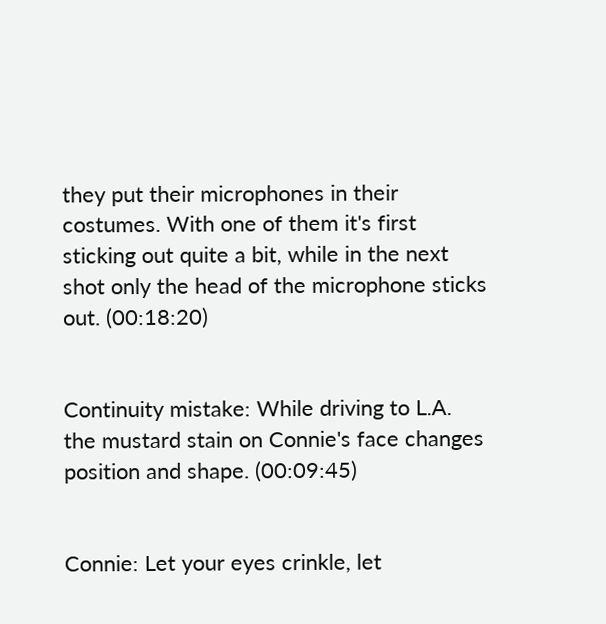they put their microphones in their costumes. With one of them it's first sticking out quite a bit, while in the next shot only the head of the microphone sticks out. (00:18:20)


Continuity mistake: While driving to L.A. the mustard stain on Connie's face changes position and shape. (00:09:45)


Connie: Let your eyes crinkle, let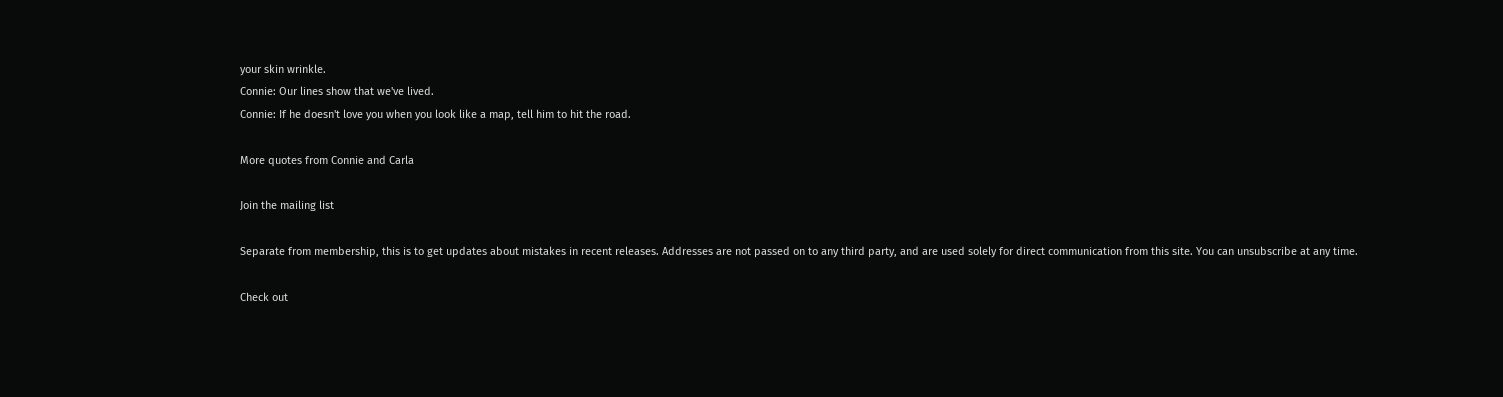your skin wrinkle.
Connie: Our lines show that we've lived.
Connie: If he doesn't love you when you look like a map, tell him to hit the road.

More quotes from Connie and Carla

Join the mailing list

Separate from membership, this is to get updates about mistakes in recent releases. Addresses are not passed on to any third party, and are used solely for direct communication from this site. You can unsubscribe at any time.

Check out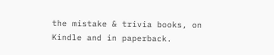the mistake & trivia books, on Kindle and in paperback.